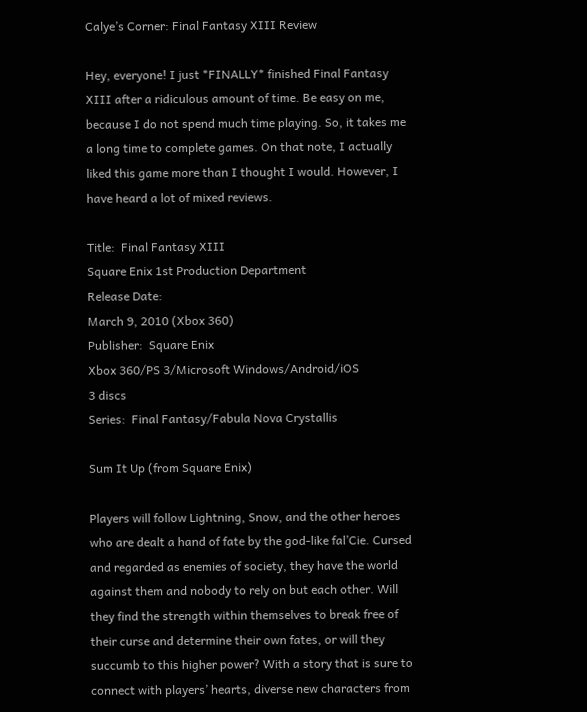Calye’s Corner: Final Fantasy XIII Review

Hey, everyone! I just *FINALLY* finished Final Fantasy XIII after a ridiculous amount of time. Be easy on me, because I do not spend much time playing. So, it takes me a long time to complete games. On that note, I actually liked this game more than I thought I would. However, I have heard a lot of mixed reviews.

Title:  Final Fantasy XIII
Square Enix 1st Production Department
Release Date:
March 9, 2010 (Xbox 360)
Publisher:  Square Enix
Xbox 360/PS 3/Microsoft Windows/Android/iOS
3 discs
Series:  Final Fantasy/Fabula Nova Crystallis

Sum It Up (from Square Enix)

Players will follow Lightning, Snow, and the other heroes who are dealt a hand of fate by the god-like fal’Cie. Cursed and regarded as enemies of society, they have the world against them and nobody to rely on but each other. Will they find the strength within themselves to break free of their curse and determine their own fates, or will they succumb to this higher power? With a story that is sure to connect with players’ hearts, diverse new characters from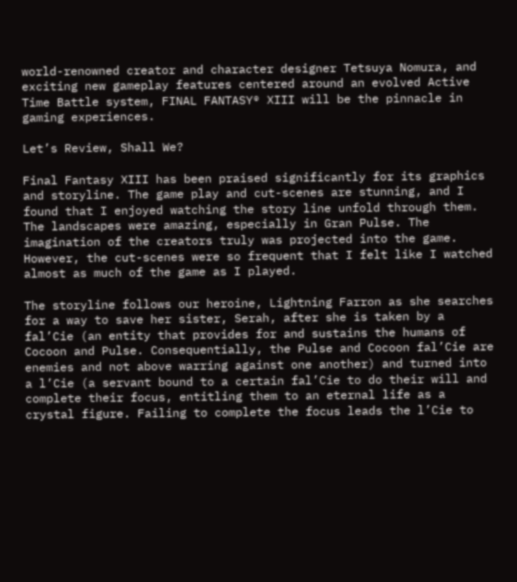world-renowned creator and character designer Tetsuya Nomura, and exciting new gameplay features centered around an evolved Active Time Battle system, FINAL FANTASY® XIII will be the pinnacle in gaming experiences.

Let’s Review, Shall We?

Final Fantasy XIII has been praised significantly for its graphics and storyline. The game play and cut-scenes are stunning, and I found that I enjoyed watching the story line unfold through them. The landscapes were amazing, especially in Gran Pulse. The imagination of the creators truly was projected into the game. However, the cut-scenes were so frequent that I felt like I watched almost as much of the game as I played.

The storyline follows our heroine, Lightning Farron as she searches for a way to save her sister, Serah, after she is taken by a fal’Cie (an entity that provides for and sustains the humans of Cocoon and Pulse. Consequentially, the Pulse and Cocoon fal’Cie are enemies and not above warring against one another) and turned into a l’Cie (a servant bound to a certain fal’Cie to do their will and complete their focus, entitling them to an eternal life as a crystal figure. Failing to complete the focus leads the l’Cie to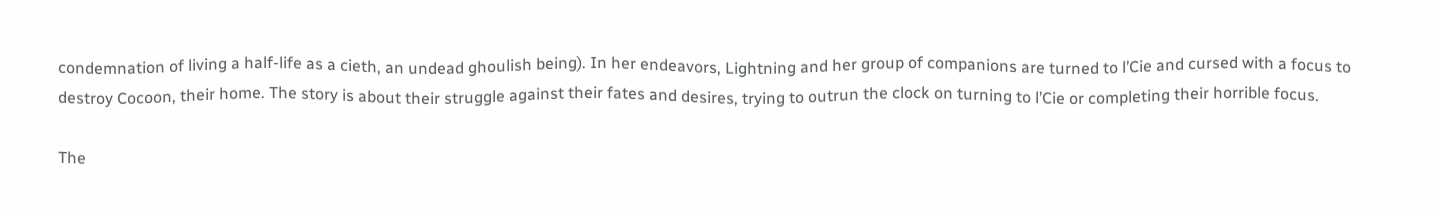condemnation of living a half-life as a cieth, an undead ghoulish being). In her endeavors, Lightning and her group of companions are turned to l’Cie and cursed with a focus to destroy Cocoon, their home. The story is about their struggle against their fates and desires, trying to outrun the clock on turning to l’Cie or completing their horrible focus.

The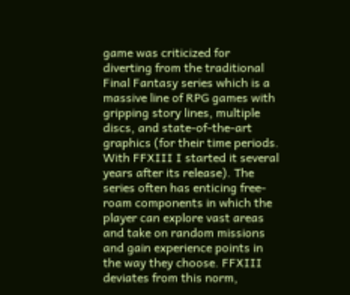game was criticized for diverting from the traditional Final Fantasy series which is a massive line of RPG games with gripping story lines, multiple discs, and state-of-the-art graphics (for their time periods. With FFXIII I started it several years after its release). The series often has enticing free-roam components in which the player can explore vast areas and take on random missions and gain experience points in the way they choose. FFXIII deviates from this norm,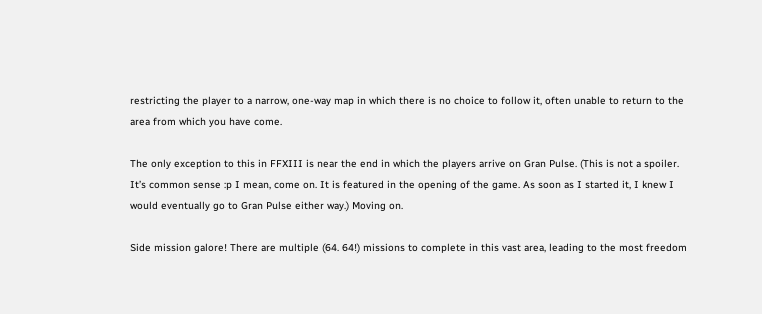restricting the player to a narrow, one-way map in which there is no choice to follow it, often unable to return to the area from which you have come.

The only exception to this in FFXIII is near the end in which the players arrive on Gran Pulse. (This is not a spoiler. It’s common sense :p I mean, come on. It is featured in the opening of the game. As soon as I started it, I knew I would eventually go to Gran Pulse either way.) Moving on.

Side mission galore! There are multiple (64. 64!) missions to complete in this vast area, leading to the most freedom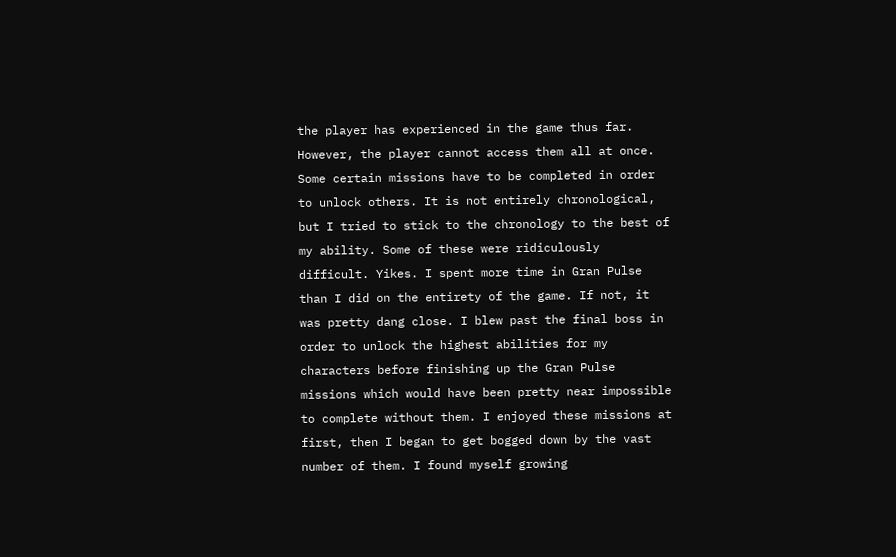the player has experienced in the game thus far. However, the player cannot access them all at once. Some certain missions have to be completed in order to unlock others. It is not entirely chronological, but I tried to stick to the chronology to the best of my ability. Some of these were ridiculously difficult. Yikes. I spent more time in Gran Pulse than I did on the entirety of the game. If not, it was pretty dang close. I blew past the final boss in order to unlock the highest abilities for my characters before finishing up the Gran Pulse missions which would have been pretty near impossible to complete without them. I enjoyed these missions at first, then I began to get bogged down by the vast number of them. I found myself growing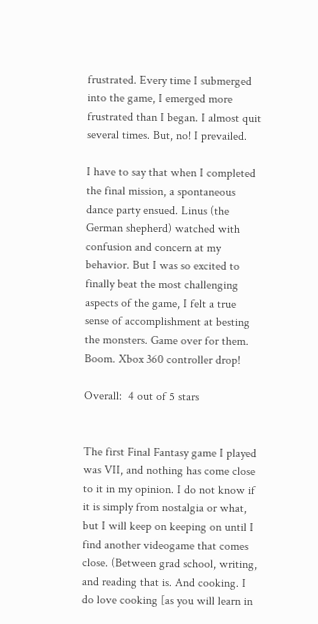frustrated. Every time I submerged into the game, I emerged more frustrated than I began. I almost quit several times. But, no! I prevailed.

I have to say that when I completed the final mission, a spontaneous dance party ensued. Linus (the German shepherd) watched with confusion and concern at my behavior. But I was so excited to finally beat the most challenging aspects of the game, I felt a true sense of accomplishment at besting the monsters. Game over for them. Boom. Xbox 360 controller drop!

Overall:  4 out of 5 stars


The first Final Fantasy game I played was VII, and nothing has come close to it in my opinion. I do not know if it is simply from nostalgia or what, but I will keep on keeping on until I find another videogame that comes close. (Between grad school, writing, and reading that is. And cooking. I do love cooking [as you will learn in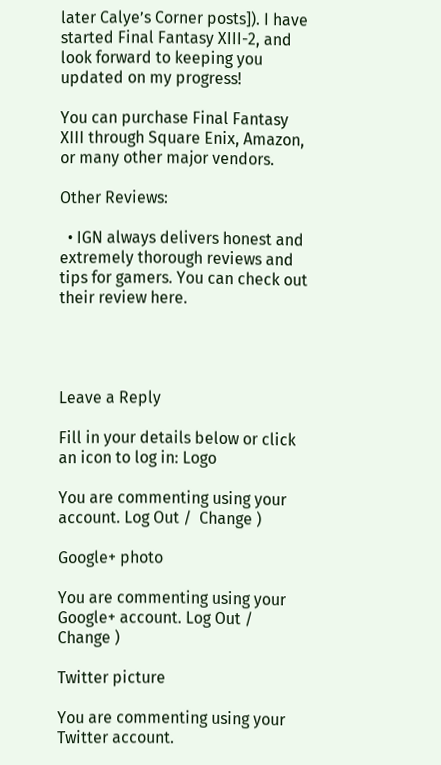later Calye’s Corner posts]). I have started Final Fantasy XIII-2, and look forward to keeping you updated on my progress!

You can purchase Final Fantasy XIII through Square Enix, Amazon, or many other major vendors.

Other Reviews:

  • IGN always delivers honest and extremely thorough reviews and tips for gamers. You can check out their review here.




Leave a Reply

Fill in your details below or click an icon to log in: Logo

You are commenting using your account. Log Out /  Change )

Google+ photo

You are commenting using your Google+ account. Log Out /  Change )

Twitter picture

You are commenting using your Twitter account.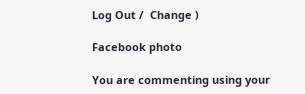Log Out /  Change )

Facebook photo

You are commenting using your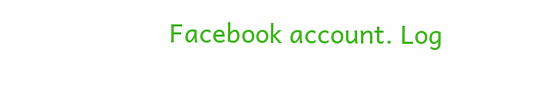Facebook account. Log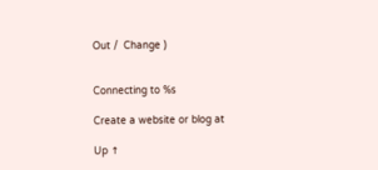Out /  Change )


Connecting to %s

Create a website or blog at

Up ↑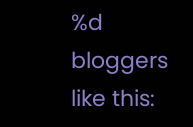%d bloggers like this: